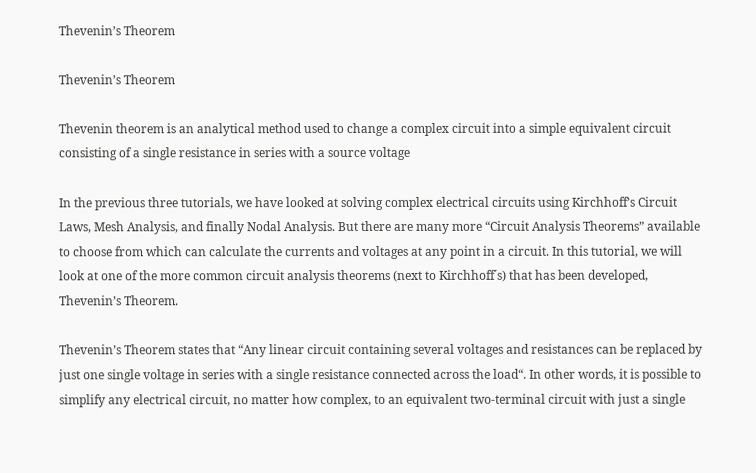Thevenin’s Theorem

Thevenin’s Theorem

Thevenin theorem is an analytical method used to change a complex circuit into a simple equivalent circuit consisting of a single resistance in series with a source voltage

In the previous three tutorials, we have looked at solving complex electrical circuits using Kirchhoff’s Circuit Laws, Mesh Analysis, and finally Nodal Analysis. But there are many more “Circuit Analysis Theorems” available to choose from which can calculate the currents and voltages at any point in a circuit. In this tutorial, we will look at one of the more common circuit analysis theorems (next to Kirchhoff´s) that has been developed, Thevenin’s Theorem.

Thevenin’s Theorem states that “Any linear circuit containing several voltages and resistances can be replaced by just one single voltage in series with a single resistance connected across the load“. In other words, it is possible to simplify any electrical circuit, no matter how complex, to an equivalent two-terminal circuit with just a single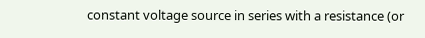constant voltage source in series with a resistance (or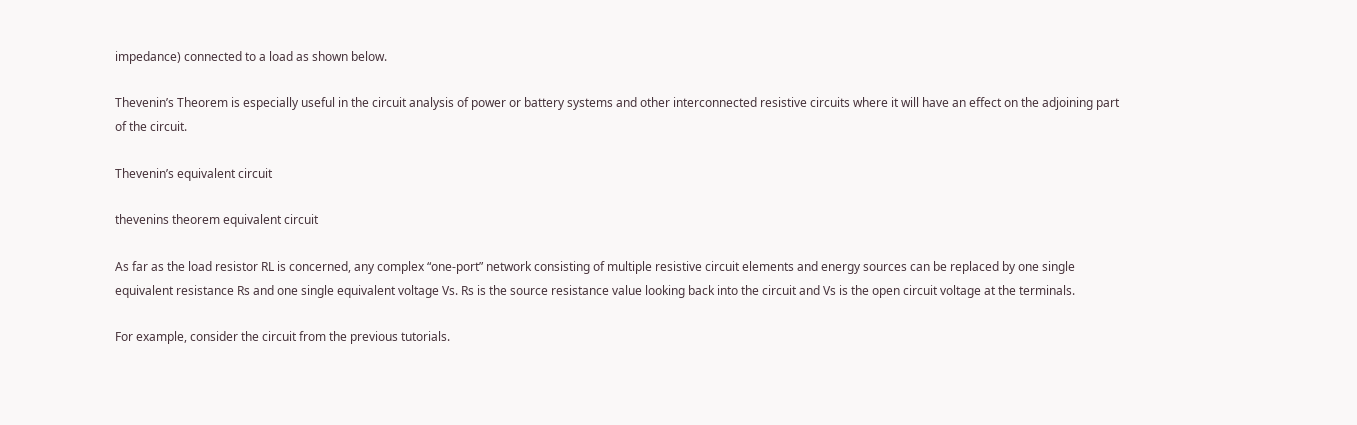impedance) connected to a load as shown below.

Thevenin’s Theorem is especially useful in the circuit analysis of power or battery systems and other interconnected resistive circuits where it will have an effect on the adjoining part of the circuit.

Thevenin’s equivalent circuit

thevenins theorem equivalent circuit

As far as the load resistor RL is concerned, any complex “one-port” network consisting of multiple resistive circuit elements and energy sources can be replaced by one single equivalent resistance Rs and one single equivalent voltage Vs. Rs is the source resistance value looking back into the circuit and Vs is the open circuit voltage at the terminals.

For example, consider the circuit from the previous tutorials.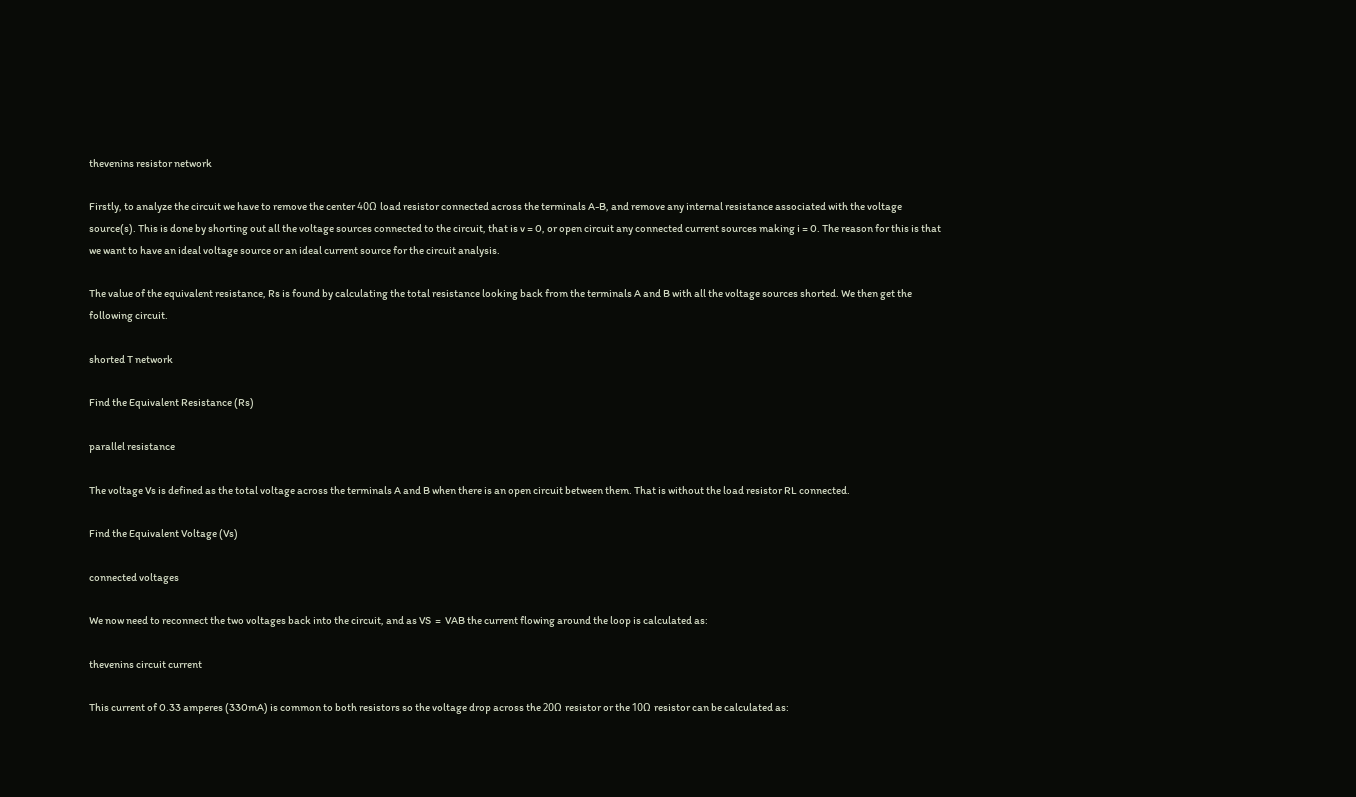thevenins resistor network

Firstly, to analyze the circuit we have to remove the center 40Ω load resistor connected across the terminals A-B, and remove any internal resistance associated with the voltage source(s). This is done by shorting out all the voltage sources connected to the circuit, that is v = 0, or open circuit any connected current sources making i = 0. The reason for this is that we want to have an ideal voltage source or an ideal current source for the circuit analysis.

The value of the equivalent resistance, Rs is found by calculating the total resistance looking back from the terminals A and B with all the voltage sources shorted. We then get the following circuit.

shorted T network

Find the Equivalent Resistance (Rs)

parallel resistance

The voltage Vs is defined as the total voltage across the terminals A and B when there is an open circuit between them. That is without the load resistor RL connected.

Find the Equivalent Voltage (Vs)

connected voltages

We now need to reconnect the two voltages back into the circuit, and as VS  =  VAB the current flowing around the loop is calculated as:

thevenins circuit current

This current of 0.33 amperes (330mA) is common to both resistors so the voltage drop across the 20Ω resistor or the 10Ω resistor can be calculated as: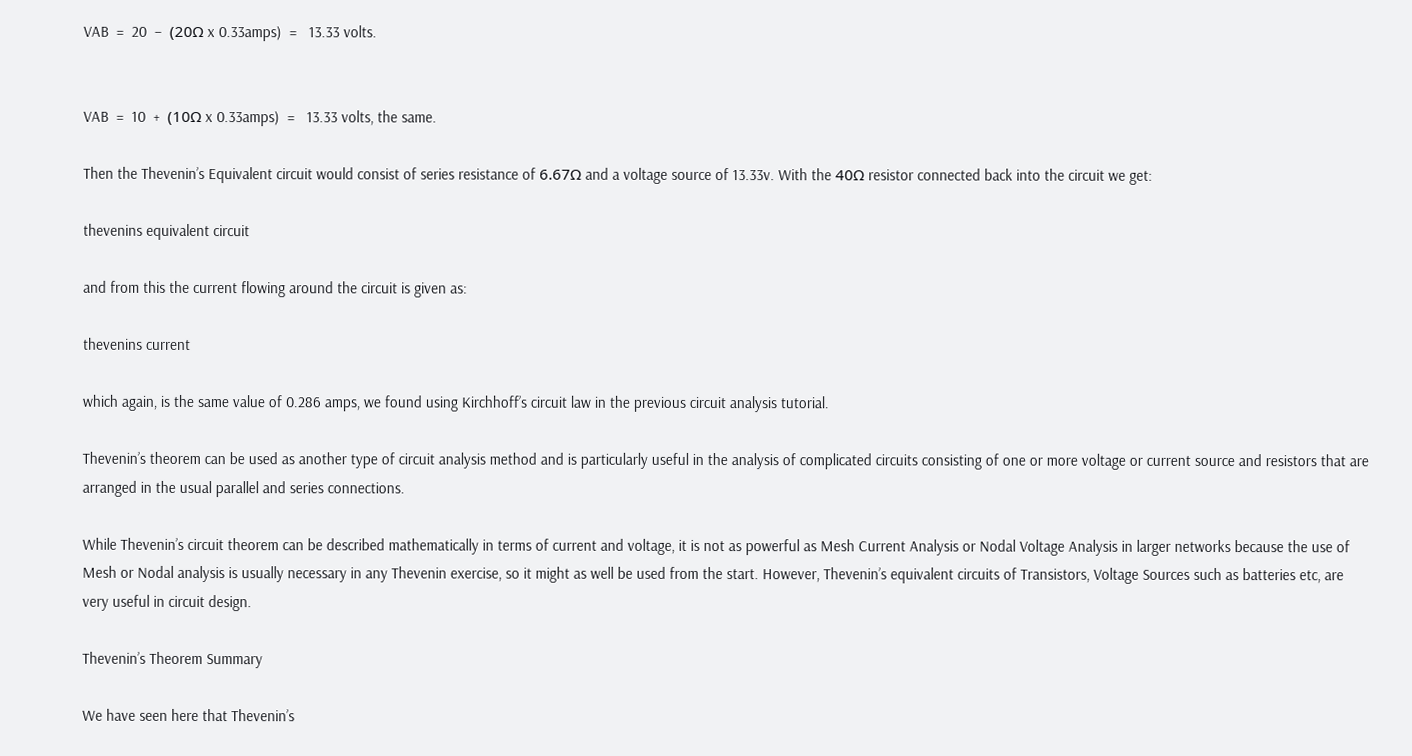VAB  =  20  –  (20Ω x 0.33amps)  =   13.33 volts.


VAB  =  10  +  (10Ω x 0.33amps)  =   13.33 volts, the same.

Then the Thevenin’s Equivalent circuit would consist of series resistance of 6.67Ω and a voltage source of 13.33v. With the 40Ω resistor connected back into the circuit we get:

thevenins equivalent circuit

and from this the current flowing around the circuit is given as:

thevenins current

which again, is the same value of 0.286 amps, we found using Kirchhoff’s circuit law in the previous circuit analysis tutorial.

Thevenin’s theorem can be used as another type of circuit analysis method and is particularly useful in the analysis of complicated circuits consisting of one or more voltage or current source and resistors that are arranged in the usual parallel and series connections.

While Thevenin’s circuit theorem can be described mathematically in terms of current and voltage, it is not as powerful as Mesh Current Analysis or Nodal Voltage Analysis in larger networks because the use of Mesh or Nodal analysis is usually necessary in any Thevenin exercise, so it might as well be used from the start. However, Thevenin’s equivalent circuits of Transistors, Voltage Sources such as batteries etc, are very useful in circuit design.

Thevenin’s Theorem Summary

We have seen here that Thevenin’s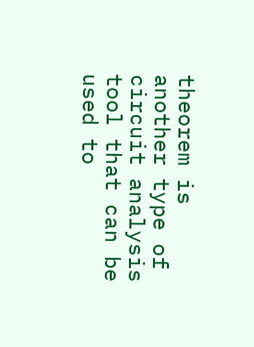theorem is another type of circuit analysis tool that can be used to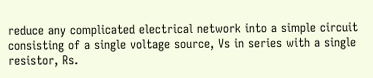reduce any complicated electrical network into a simple circuit consisting of a single voltage source, Vs in series with a single resistor, Rs.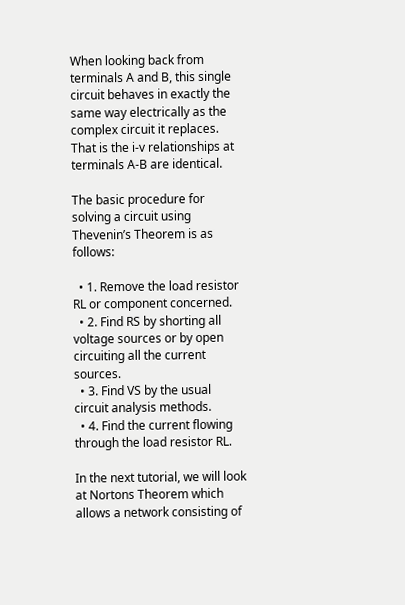When looking back from terminals A and B, this single circuit behaves in exactly the same way electrically as the complex circuit it replaces. That is the i-v relationships at terminals A-B are identical.

The basic procedure for solving a circuit using Thevenin’s Theorem is as follows:

  • 1. Remove the load resistor RL or component concerned.
  • 2. Find RS by shorting all voltage sources or by open circuiting all the current sources.
  • 3. Find VS by the usual circuit analysis methods.
  • 4. Find the current flowing through the load resistor RL.

In the next tutorial, we will look at Nortons Theorem which allows a network consisting of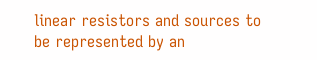linear resistors and sources to be represented by an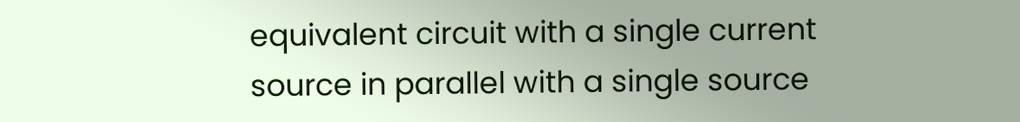equivalent circuit with a single current source in parallel with a single source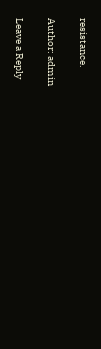resistance.

Author: admin

Leave a Reply